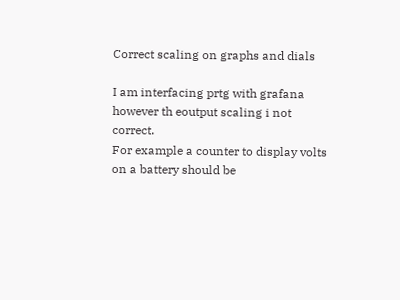Correct scaling on graphs and dials

I am interfacing prtg with grafana however th eoutput scaling i not correct.
For example a counter to display volts on a battery should be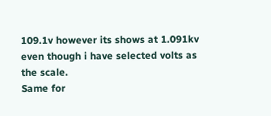109.1v however its shows at 1.091kv even though i have selected volts as the scale.
Same for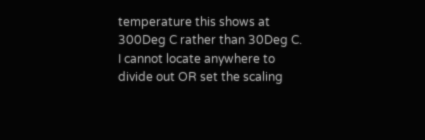temperature this shows at 300Deg C rather than 30Deg C.
I cannot locate anywhere to divide out OR set the scaling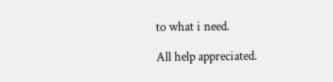to what i need.

All help appreciated.